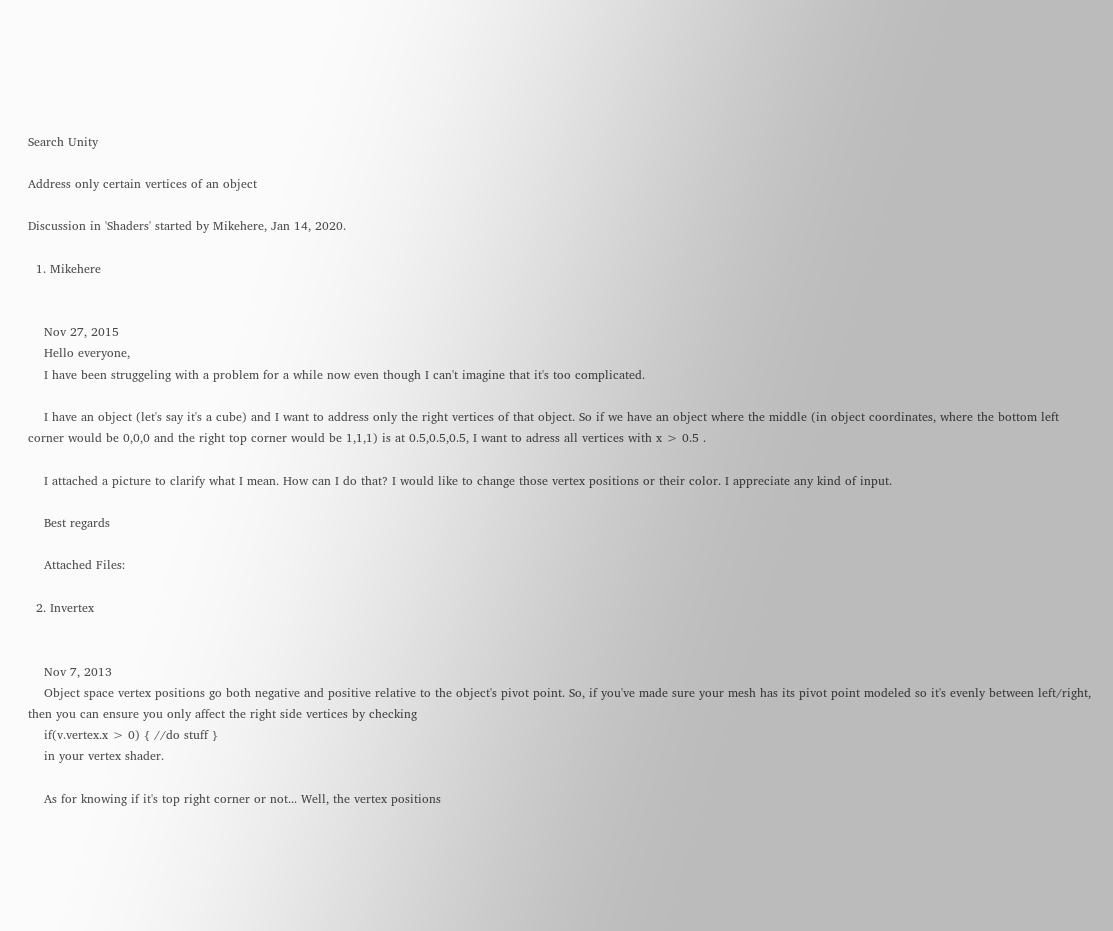Search Unity

Address only certain vertices of an object

Discussion in 'Shaders' started by Mikehere, Jan 14, 2020.

  1. Mikehere


    Nov 27, 2015
    Hello everyone,
    I have been struggeling with a problem for a while now even though I can't imagine that it's too complicated.

    I have an object (let's say it's a cube) and I want to address only the right vertices of that object. So if we have an object where the middle (in object coordinates, where the bottom left corner would be 0,0,0 and the right top corner would be 1,1,1) is at 0.5,0.5,0.5, I want to adress all vertices with x > 0.5 .

    I attached a picture to clarify what I mean. How can I do that? I would like to change those vertex positions or their color. I appreciate any kind of input.

    Best regards

    Attached Files:

  2. Invertex


    Nov 7, 2013
    Object space vertex positions go both negative and positive relative to the object's pivot point. So, if you've made sure your mesh has its pivot point modeled so it's evenly between left/right, then you can ensure you only affect the right side vertices by checking
    if(v.vertex.x > 0) { //do stuff }
    in your vertex shader.

    As for knowing if it's top right corner or not... Well, the vertex positions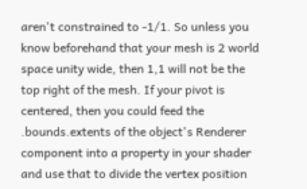aren't constrained to -1/1. So unless you know beforehand that your mesh is 2 world space unity wide, then 1,1 will not be the top right of the mesh. If your pivot is centered, then you could feed the .bounds.extents of the object's Renderer component into a property in your shader and use that to divide the vertex position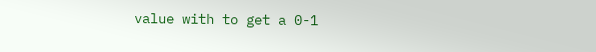value with to get a 0-1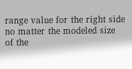range value for the right side no matter the modeled size of the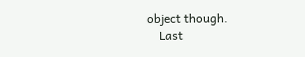object though.
    Last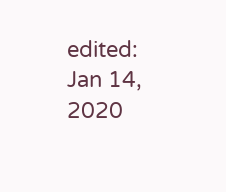edited: Jan 14, 2020